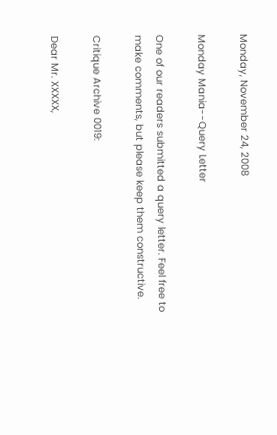Monday, November 24, 2008

Monday Mania--Query Letter

One of our readers submitted a query letter. Feel free to make comments, but please keep them constructive.

Critique Archive 0019:

Dear Mr. XXXXX,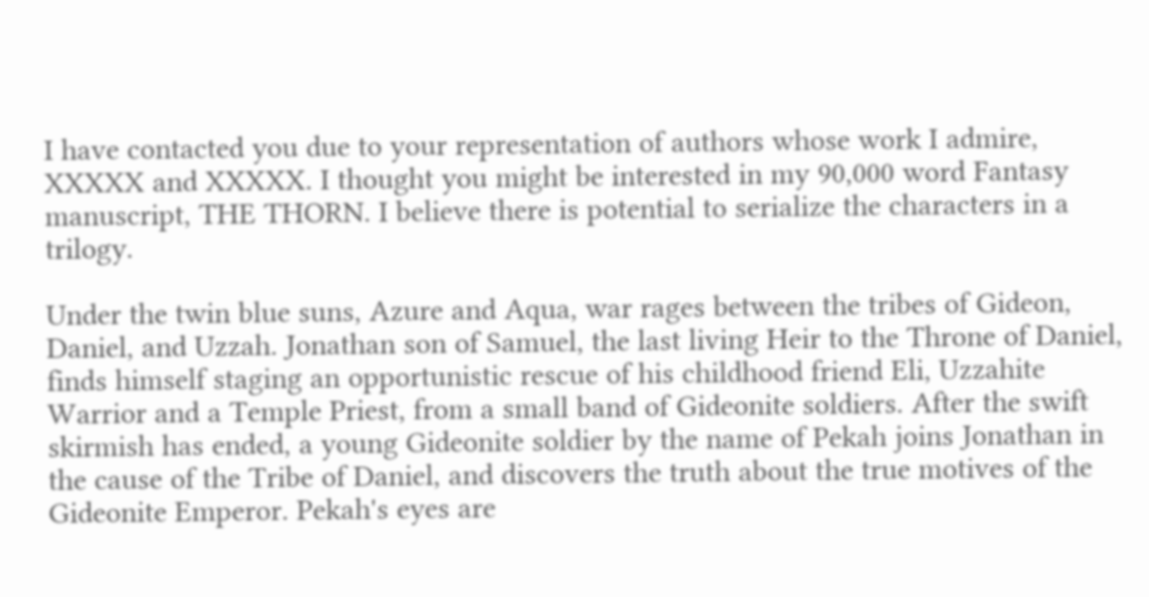I have contacted you due to your representation of authors whose work I admire, XXXXX and XXXXX. I thought you might be interested in my 90,000 word Fantasy manuscript, THE THORN. I believe there is potential to serialize the characters in a trilogy.

Under the twin blue suns, Azure and Aqua, war rages between the tribes of Gideon, Daniel, and Uzzah. Jonathan son of Samuel, the last living Heir to the Throne of Daniel, finds himself staging an opportunistic rescue of his childhood friend Eli, Uzzahite Warrior and a Temple Priest, from a small band of Gideonite soldiers. After the swift skirmish has ended, a young Gideonite soldier by the name of Pekah joins Jonathan in the cause of the Tribe of Daniel, and discovers the truth about the true motives of the Gideonite Emperor. Pekah's eyes are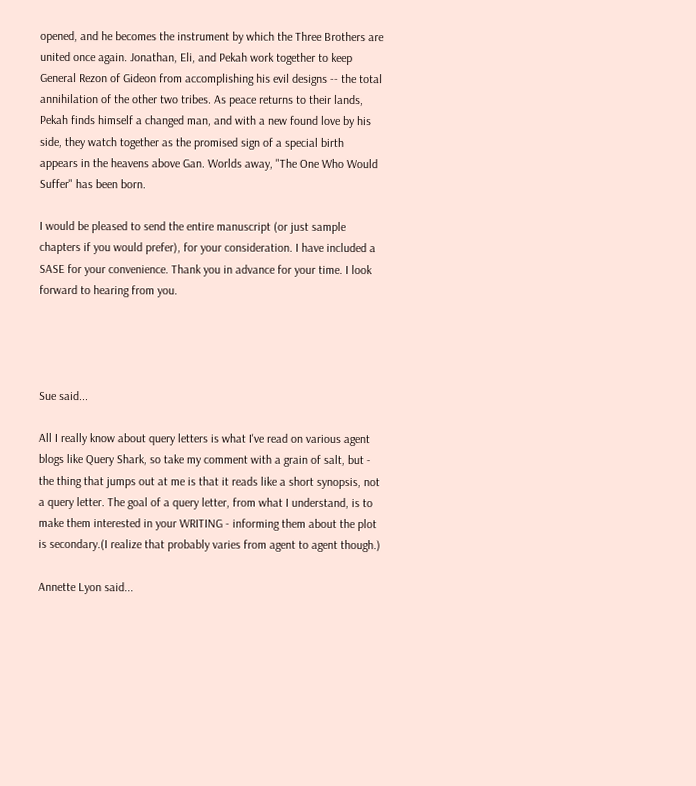opened, and he becomes the instrument by which the Three Brothers are united once again. Jonathan, Eli, and Pekah work together to keep General Rezon of Gideon from accomplishing his evil designs -- the total annihilation of the other two tribes. As peace returns to their lands, Pekah finds himself a changed man, and with a new found love by his side, they watch together as the promised sign of a special birth appears in the heavens above Gan. Worlds away, "The One Who Would Suffer" has been born.

I would be pleased to send the entire manuscript (or just sample chapters if you would prefer), for your consideration. I have included a SASE for your convenience. Thank you in advance for your time. I look forward to hearing from you.




Sue said...

All I really know about query letters is what I've read on various agent blogs like Query Shark, so take my comment with a grain of salt, but - the thing that jumps out at me is that it reads like a short synopsis, not a query letter. The goal of a query letter, from what I understand, is to make them interested in your WRITING - informing them about the plot is secondary.(I realize that probably varies from agent to agent though.)

Annette Lyon said...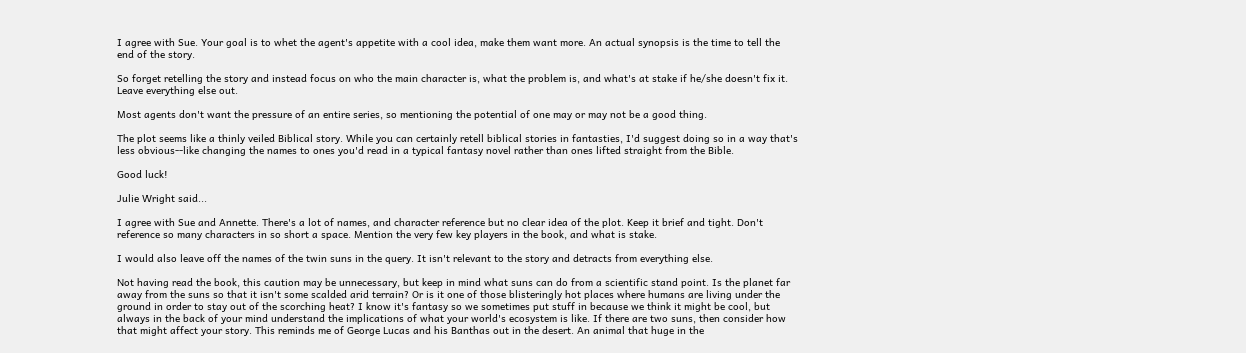I agree with Sue. Your goal is to whet the agent's appetite with a cool idea, make them want more. An actual synopsis is the time to tell the end of the story.

So forget retelling the story and instead focus on who the main character is, what the problem is, and what's at stake if he/she doesn't fix it. Leave everything else out.

Most agents don't want the pressure of an entire series, so mentioning the potential of one may or may not be a good thing.

The plot seems like a thinly veiled Biblical story. While you can certainly retell biblical stories in fantasties, I'd suggest doing so in a way that's less obvious--like changing the names to ones you'd read in a typical fantasy novel rather than ones lifted straight from the Bible.

Good luck!

Julie Wright said...

I agree with Sue and Annette. There's a lot of names, and character reference but no clear idea of the plot. Keep it brief and tight. Don't reference so many characters in so short a space. Mention the very few key players in the book, and what is stake.

I would also leave off the names of the twin suns in the query. It isn't relevant to the story and detracts from everything else.

Not having read the book, this caution may be unnecessary, but keep in mind what suns can do from a scientific stand point. Is the planet far away from the suns so that it isn't some scalded arid terrain? Or is it one of those blisteringly hot places where humans are living under the ground in order to stay out of the scorching heat? I know it's fantasy so we sometimes put stuff in because we think it might be cool, but always in the back of your mind understand the implications of what your world's ecosystem is like. If there are two suns, then consider how that might affect your story. This reminds me of George Lucas and his Banthas out in the desert. An animal that huge in the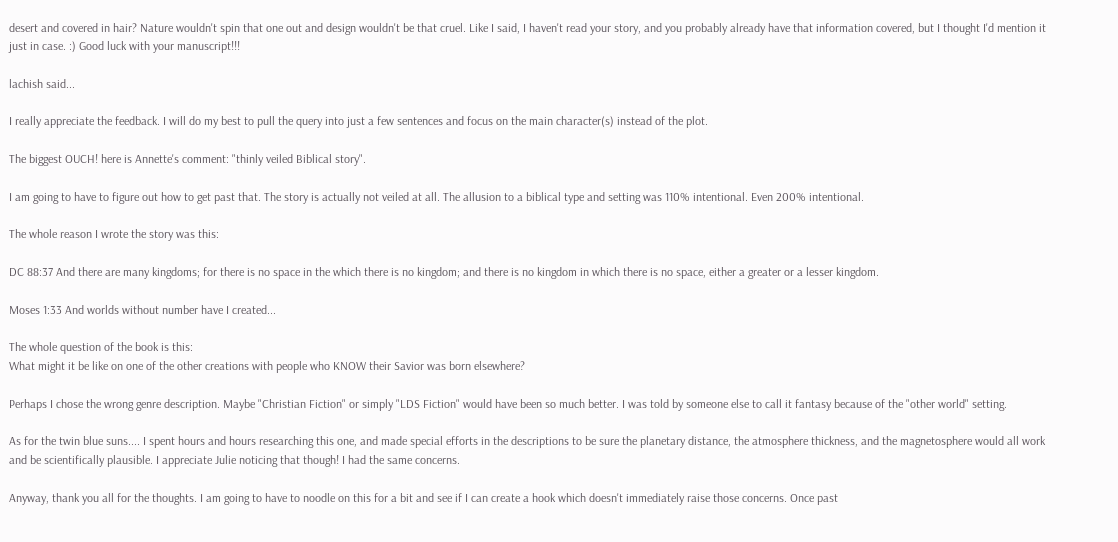desert and covered in hair? Nature wouldn't spin that one out and design wouldn't be that cruel. Like I said, I haven't read your story, and you probably already have that information covered, but I thought I'd mention it just in case. :) Good luck with your manuscript!!!

lachish said...

I really appreciate the feedback. I will do my best to pull the query into just a few sentences and focus on the main character(s) instead of the plot.

The biggest OUCH! here is Annette's comment: "thinly veiled Biblical story".

I am going to have to figure out how to get past that. The story is actually not veiled at all. The allusion to a biblical type and setting was 110% intentional. Even 200% intentional.

The whole reason I wrote the story was this:

DC 88:37 And there are many kingdoms; for there is no space in the which there is no kingdom; and there is no kingdom in which there is no space, either a greater or a lesser kingdom.

Moses 1:33 And worlds without number have I created...

The whole question of the book is this:
What might it be like on one of the other creations with people who KNOW their Savior was born elsewhere?

Perhaps I chose the wrong genre description. Maybe "Christian Fiction" or simply "LDS Fiction" would have been so much better. I was told by someone else to call it fantasy because of the "other world" setting.

As for the twin blue suns.... I spent hours and hours researching this one, and made special efforts in the descriptions to be sure the planetary distance, the atmosphere thickness, and the magnetosphere would all work and be scientifically plausible. I appreciate Julie noticing that though! I had the same concerns.

Anyway, thank you all for the thoughts. I am going to have to noodle on this for a bit and see if I can create a hook which doesn't immediately raise those concerns. Once past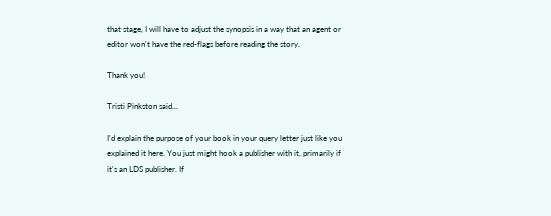that stage, I will have to adjust the synopsis in a way that an agent or editor won't have the red-flags before reading the story.

Thank you!

Tristi Pinkston said...

I'd explain the purpose of your book in your query letter just like you explained it here. You just might hook a publisher with it, primarily if it's an LDS publisher. If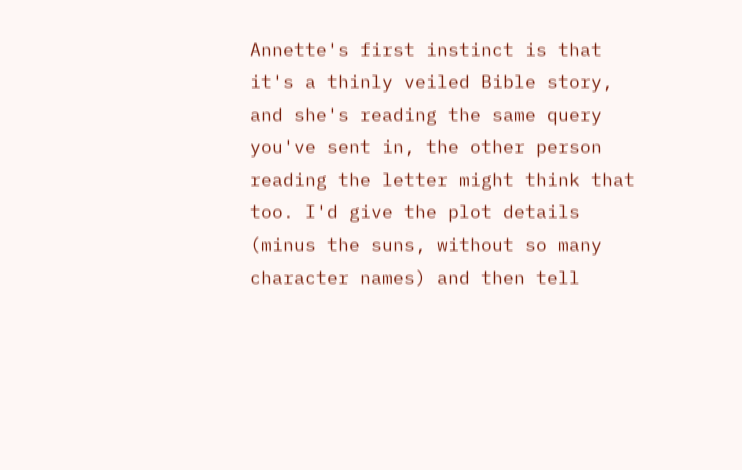Annette's first instinct is that it's a thinly veiled Bible story, and she's reading the same query you've sent in, the other person reading the letter might think that too. I'd give the plot details (minus the suns, without so many character names) and then tell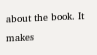about the book. It makes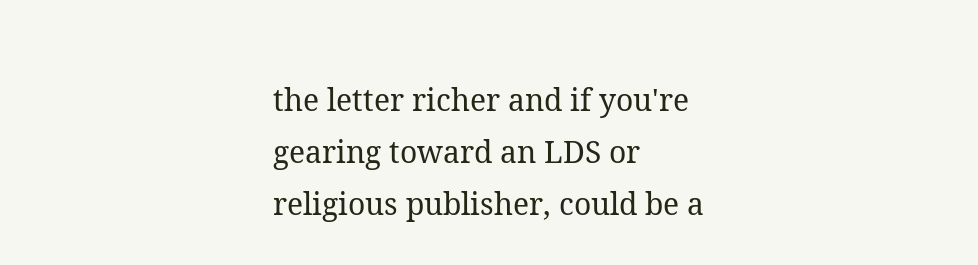the letter richer and if you're gearing toward an LDS or religious publisher, could be a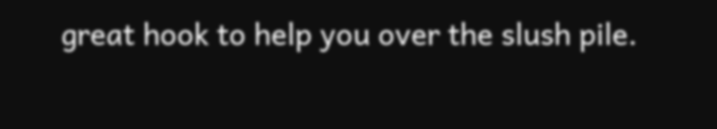great hook to help you over the slush pile.